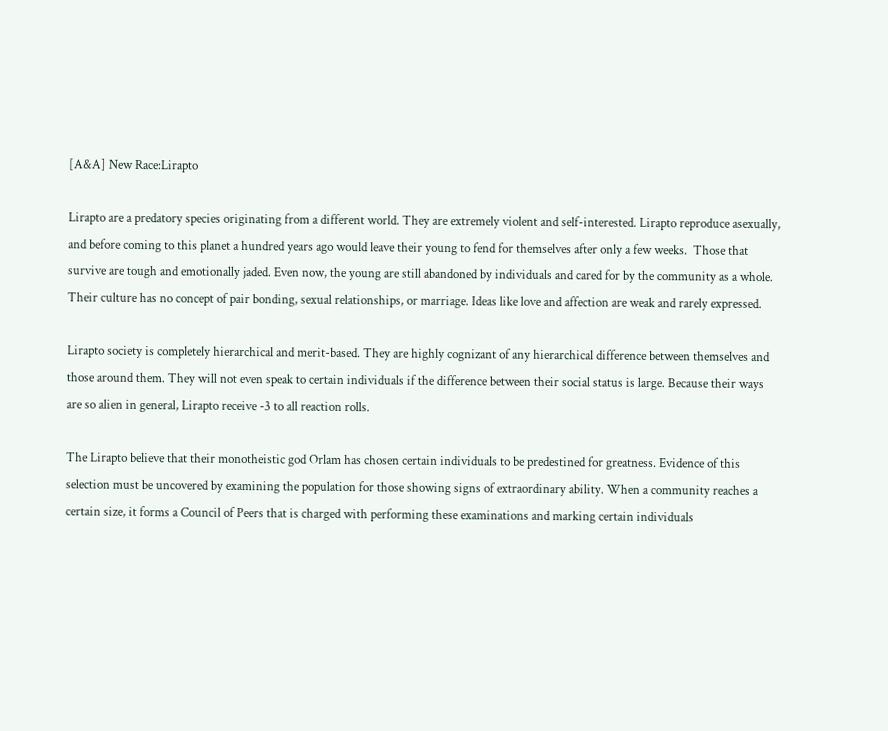[A&A] New Race:Lirapto

Lirapto are a predatory species originating from a different world. They are extremely violent and self-interested. Lirapto reproduce asexually, and before coming to this planet a hundred years ago would leave their young to fend for themselves after only a few weeks.  Those that survive are tough and emotionally jaded. Even now, the young are still abandoned by individuals and cared for by the community as a whole. Their culture has no concept of pair bonding, sexual relationships, or marriage. Ideas like love and affection are weak and rarely expressed.

Lirapto society is completely hierarchical and merit-based. They are highly cognizant of any hierarchical difference between themselves and those around them. They will not even speak to certain individuals if the difference between their social status is large. Because their ways are so alien in general, Lirapto receive -3 to all reaction rolls.

The Lirapto believe that their monotheistic god Orlam has chosen certain individuals to be predestined for greatness. Evidence of this selection must be uncovered by examining the population for those showing signs of extraordinary ability. When a community reaches a certain size, it forms a Council of Peers that is charged with performing these examinations and marking certain individuals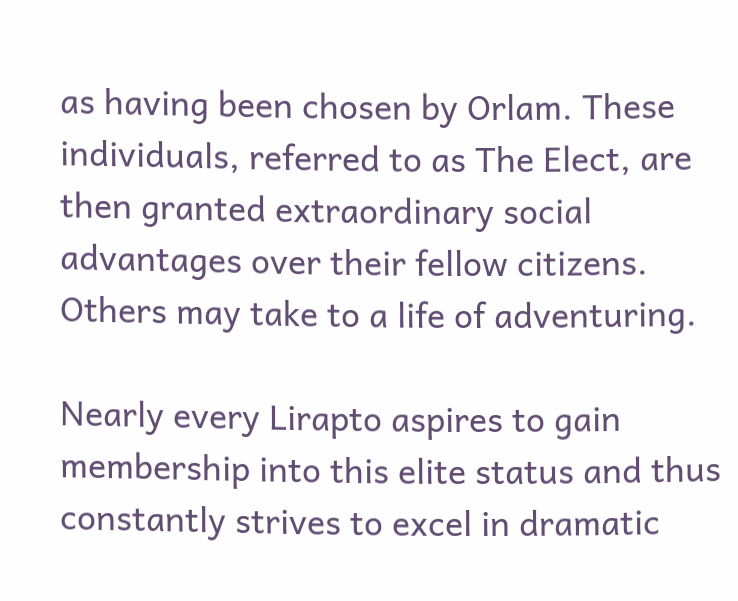as having been chosen by Orlam. These individuals, referred to as The Elect, are then granted extraordinary social advantages over their fellow citizens. Others may take to a life of adventuring.

Nearly every Lirapto aspires to gain membership into this elite status and thus constantly strives to excel in dramatic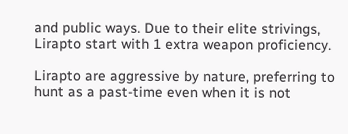and public ways. Due to their elite strivings, Lirapto start with 1 extra weapon proficiency.

Lirapto are aggressive by nature, preferring to hunt as a past-time even when it is not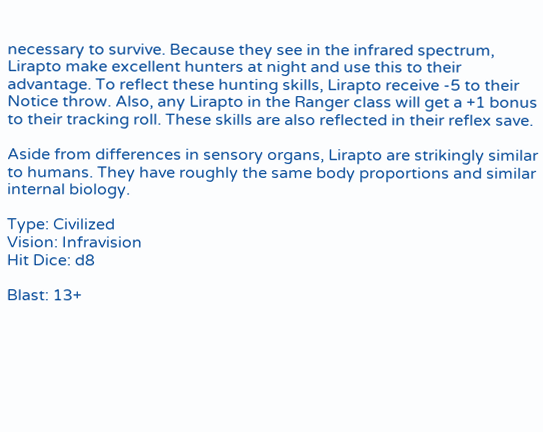necessary to survive. Because they see in the infrared spectrum, Lirapto make excellent hunters at night and use this to their advantage. To reflect these hunting skills, Lirapto receive -5 to their Notice throw. Also, any Lirapto in the Ranger class will get a +1 bonus to their tracking roll. These skills are also reflected in their reflex save.

Aside from differences in sensory organs, Lirapto are strikingly similar to humans. They have roughly the same body proportions and similar internal biology.

Type: Civilized
Vision: Infravision
Hit Dice: d8

Blast: 13+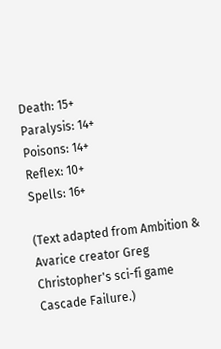Death: 15+
Paralysis: 14+
Poisons: 14+
Reflex: 10+
Spells: 16+

(Text adapted from Ambition & Avarice creator Greg Christopher's sci-fi game Cascade Failure.)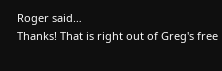Roger said…
Thanks! That is right out of Greg's free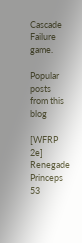Cascade Failure game.

Popular posts from this blog

[WFRP 2e] Renegade Princeps 53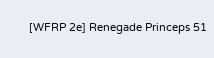[WFRP 2e] Renegade Princeps 51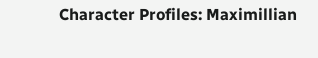Character Profiles: Maximillian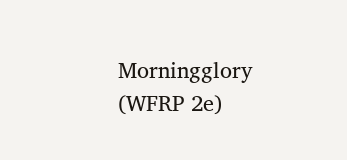Morningglory (WFRP 2e)